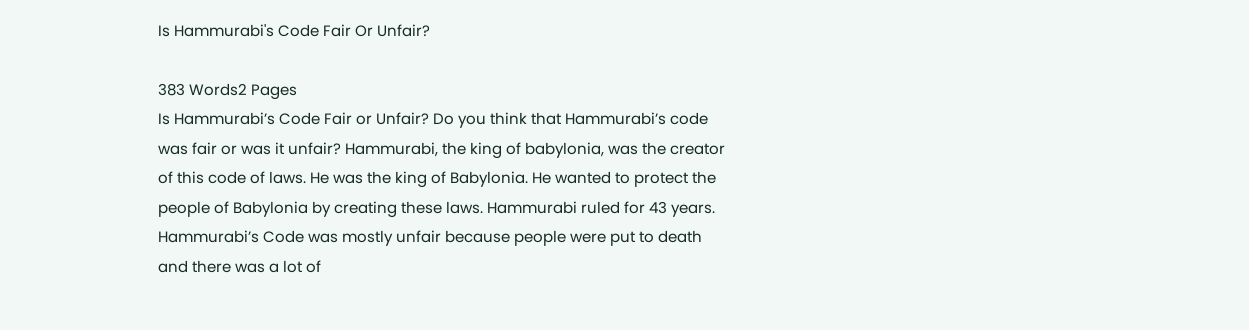Is Hammurabi's Code Fair Or Unfair?

383 Words2 Pages
Is Hammurabi’s Code Fair or Unfair? Do you think that Hammurabi’s code was fair or was it unfair? Hammurabi, the king of babylonia, was the creator of this code of laws. He was the king of Babylonia. He wanted to protect the people of Babylonia by creating these laws. Hammurabi ruled for 43 years. Hammurabi’s Code was mostly unfair because people were put to death and there was a lot of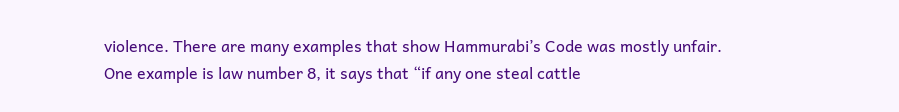violence. There are many examples that show Hammurabi’s Code was mostly unfair. One example is law number 8, it says that “if any one steal cattle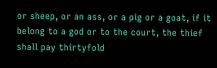or sheep, or an ass, or a pig or a goat, if it belong to a god or to the court, the thief shall pay thirtyfold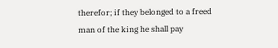therefor; if they belonged to a freed man of the king he shall pay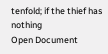tenfold; if the thief has nothing
Open Document